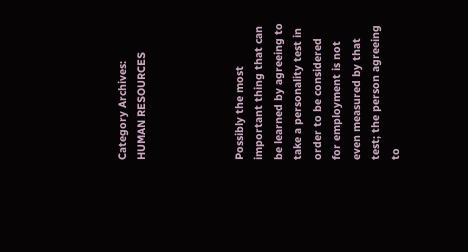Category Archives: HUMAN RESOURCES




Possibly the most important thing that can be learned by agreeing to take a personality test in order to be considered for employment is not even measured by that test; the person agreeing to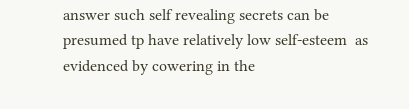answer such self revealing secrets can be presumed tp have relatively low self-esteem  as evidenced by cowering in the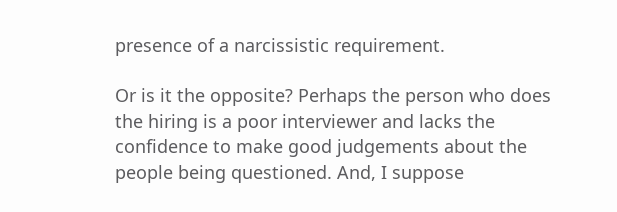presence of a narcissistic requirement.

Or is it the opposite? Perhaps the person who does the hiring is a poor interviewer and lacks the confidence to make good judgements about the people being questioned. And, I suppose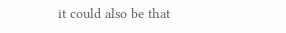it could also be that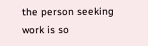the person seeking work is so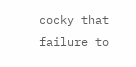cocky that failure to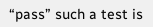“pass” such a test is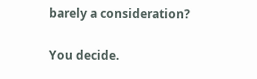barely a consideration?

You decide.